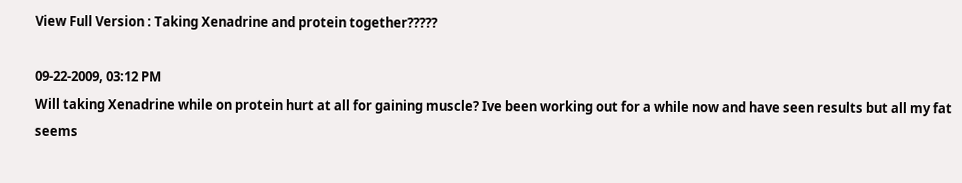View Full Version : Taking Xenadrine and protein together?????

09-22-2009, 03:12 PM
Will taking Xenadrine while on protein hurt at all for gaining muscle? Ive been working out for a while now and have seen results but all my fat seems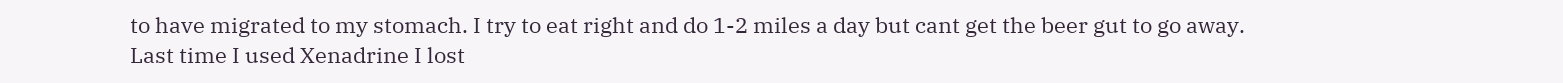to have migrated to my stomach. I try to eat right and do 1-2 miles a day but cant get the beer gut to go away. Last time I used Xenadrine I lost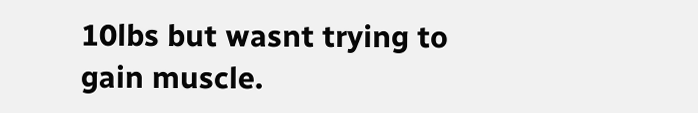10lbs but wasnt trying to gain muscle.